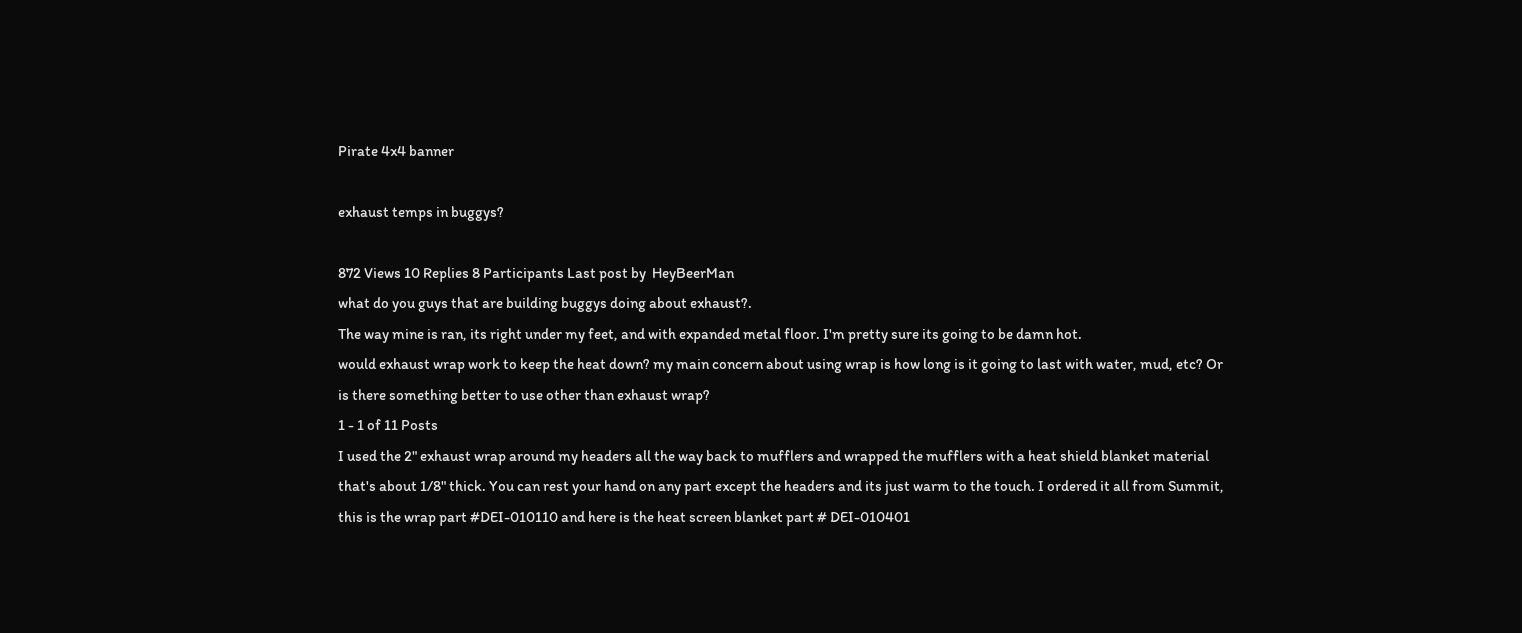Pirate 4x4 banner

exhaust temps in buggys?

872 Views 10 Replies 8 Participants Last post by  HeyBeerMan
what do you guys that are building buggys doing about exhaust?.
The way mine is ran, its right under my feet, and with expanded metal floor. I'm pretty sure its going to be damn hot.
would exhaust wrap work to keep the heat down? my main concern about using wrap is how long is it going to last with water, mud, etc? Or is there something better to use other than exhaust wrap?
1 - 1 of 11 Posts
I used the 2" exhaust wrap around my headers all the way back to mufflers and wrapped the mufflers with a heat shield blanket material that's about 1/8" thick. You can rest your hand on any part except the headers and its just warm to the touch. I ordered it all from Summit, this is the wrap part #DEI-010110 and here is the heat screen blanket part # DEI-010401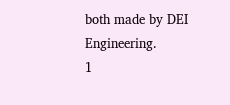both made by DEI Engineering.
1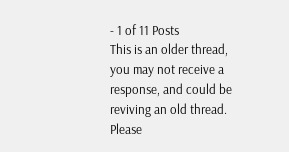- 1 of 11 Posts
This is an older thread, you may not receive a response, and could be reviving an old thread. Please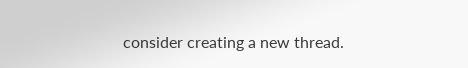consider creating a new thread.